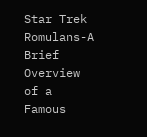Star Trek Romulans-A Brief Overview of a Famous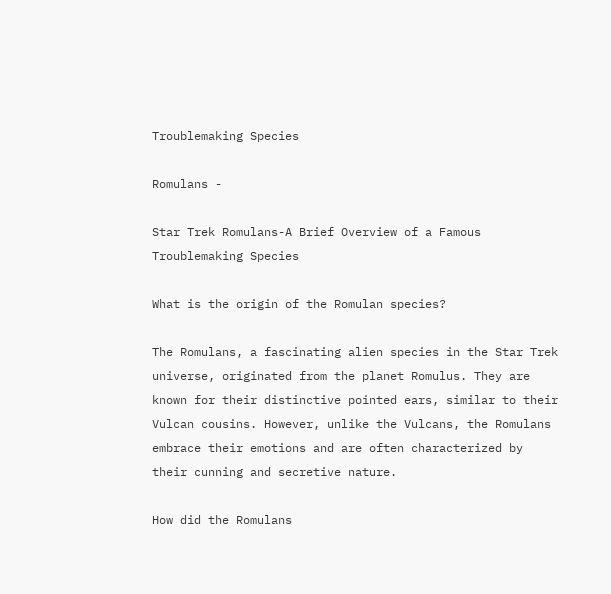Troublemaking Species

Romulans -

Star Trek Romulans-A Brief Overview of a Famous Troublemaking Species

What is the origin of the Romulan species?

The Romulans, a fascinating alien species in the Star Trek universe, originated from the planet Romulus. They are known for their distinctive pointed ears, similar to their Vulcan cousins. However, unlike the Vulcans, the Romulans embrace their emotions and are often characterized by their cunning and secretive nature.

How did the Romulans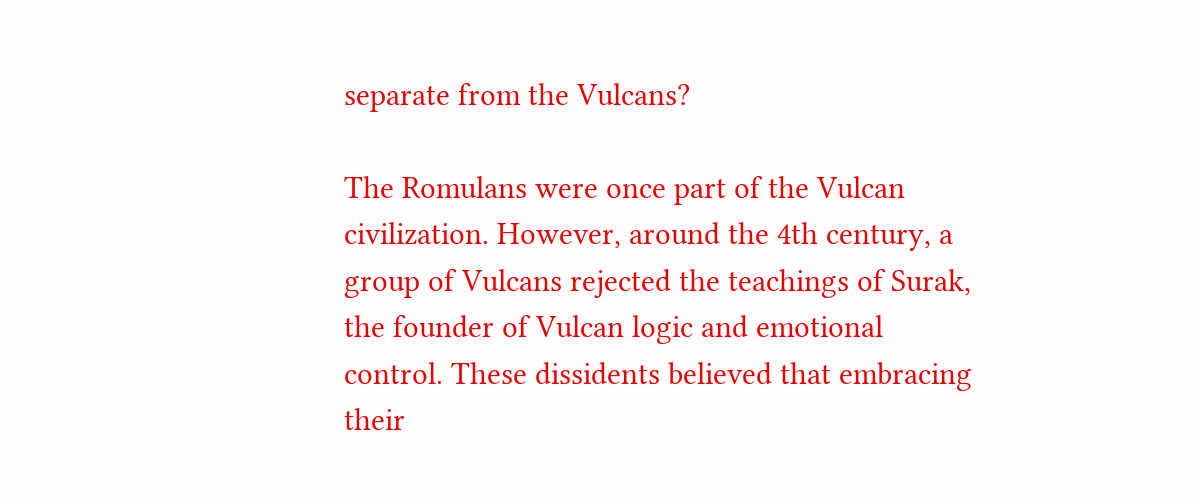separate from the Vulcans?

The Romulans were once part of the Vulcan civilization. However, around the 4th century, a group of Vulcans rejected the teachings of Surak, the founder of Vulcan logic and emotional control. These dissidents believed that embracing their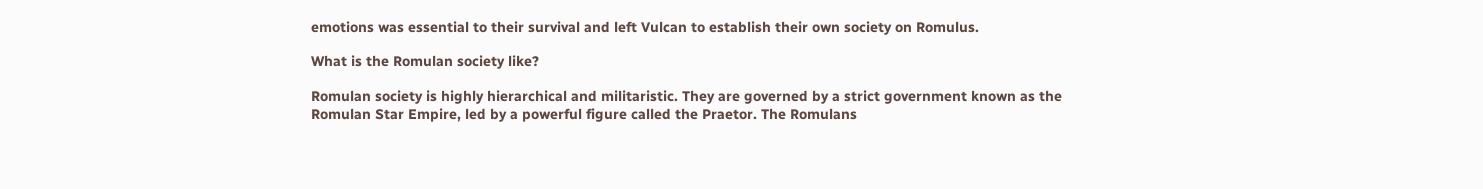emotions was essential to their survival and left Vulcan to establish their own society on Romulus.

What is the Romulan society like?

Romulan society is highly hierarchical and militaristic. They are governed by a strict government known as the Romulan Star Empire, led by a powerful figure called the Praetor. The Romulans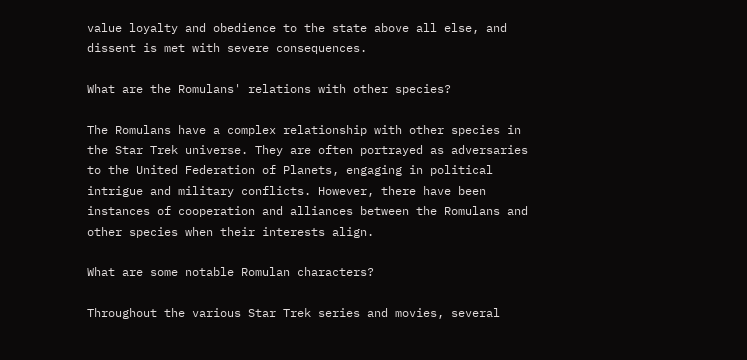value loyalty and obedience to the state above all else, and dissent is met with severe consequences.

What are the Romulans' relations with other species?

The Romulans have a complex relationship with other species in the Star Trek universe. They are often portrayed as adversaries to the United Federation of Planets, engaging in political intrigue and military conflicts. However, there have been instances of cooperation and alliances between the Romulans and other species when their interests align.

What are some notable Romulan characters?

Throughout the various Star Trek series and movies, several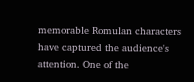memorable Romulan characters have captured the audience's attention. One of the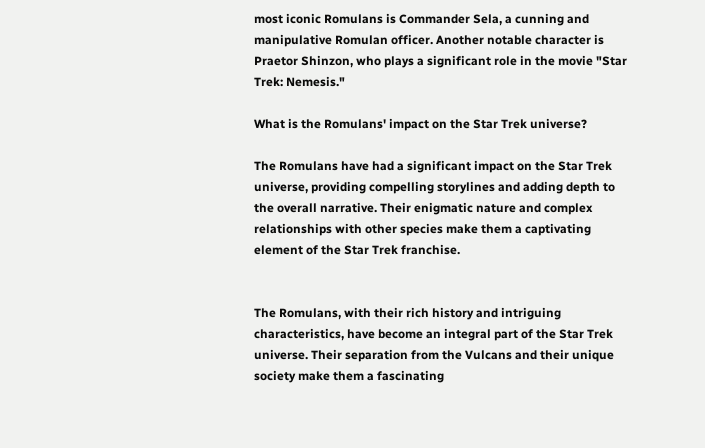most iconic Romulans is Commander Sela, a cunning and manipulative Romulan officer. Another notable character is Praetor Shinzon, who plays a significant role in the movie "Star Trek: Nemesis."

What is the Romulans' impact on the Star Trek universe?

The Romulans have had a significant impact on the Star Trek universe, providing compelling storylines and adding depth to the overall narrative. Their enigmatic nature and complex relationships with other species make them a captivating element of the Star Trek franchise.


The Romulans, with their rich history and intriguing characteristics, have become an integral part of the Star Trek universe. Their separation from the Vulcans and their unique society make them a fascinating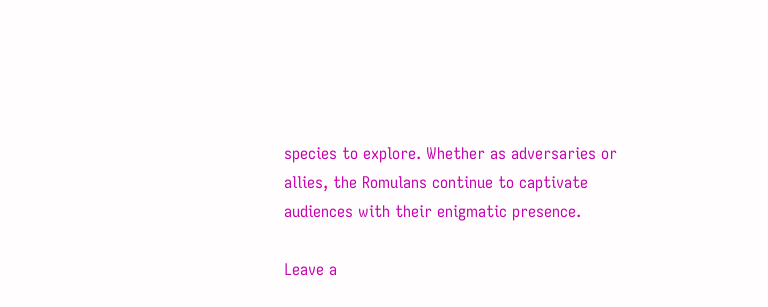species to explore. Whether as adversaries or allies, the Romulans continue to captivate audiences with their enigmatic presence.

Leave a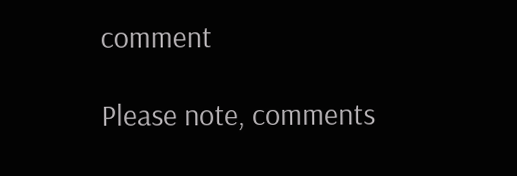comment

Please note, comments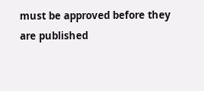must be approved before they are published